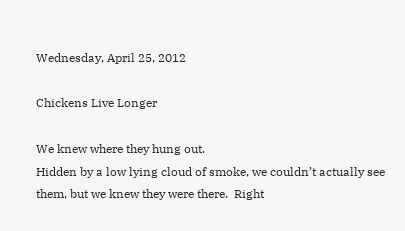Wednesday, April 25, 2012

Chickens Live Longer

We knew where they hung out.
Hidden by a low lying cloud of smoke, we couldn’t actually see them, but we knew they were there.  Right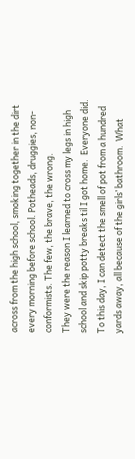across from the high school, smoking together in the dirt every morning before school. Potheads, druggies, non-conformists. The few, the brave, the wrong.
They were the reason I learned to cross my legs in high school and skip potty breaks til I got home.  Everyone did.  To this day, I can detect the smell of pot from a hundred yards away, all because of the girls’ bathroom.  What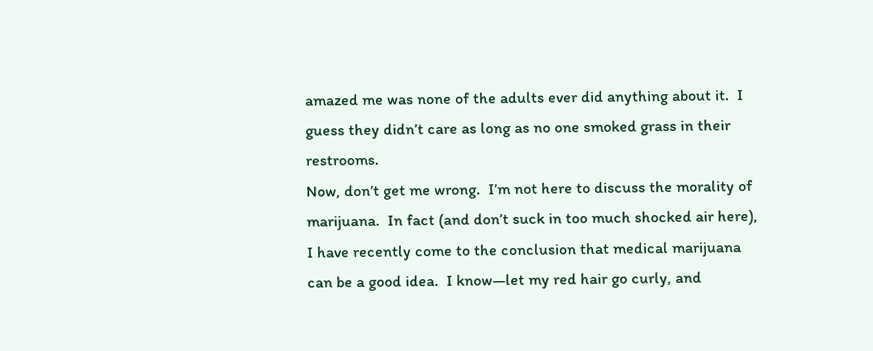amazed me was none of the adults ever did anything about it.  I guess they didn’t care as long as no one smoked grass in their restrooms.
Now, don’t get me wrong.  I’m not here to discuss the morality of marijuana.  In fact (and don’t suck in too much shocked air here), I have recently come to the conclusion that medical marijuana can be a good idea.  I know—let my red hair go curly, and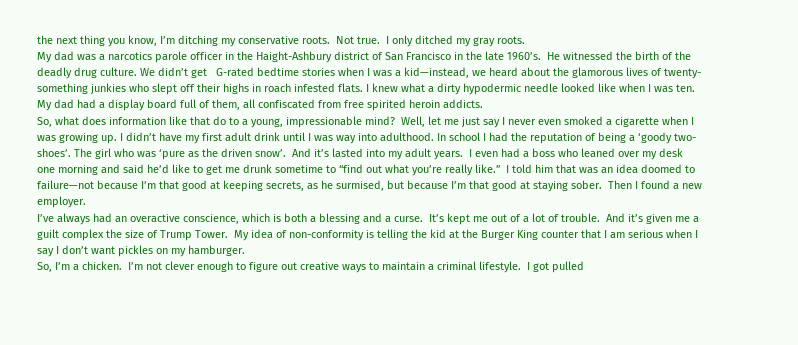the next thing you know, I’m ditching my conservative roots.  Not true.  I only ditched my gray roots.
My dad was a narcotics parole officer in the Haight-Ashbury district of San Francisco in the late 1960’s.  He witnessed the birth of the deadly drug culture. We didn’t get   G-rated bedtime stories when I was a kid—instead, we heard about the glamorous lives of twenty-something junkies who slept off their highs in roach infested flats. I knew what a dirty hypodermic needle looked like when I was ten.  My dad had a display board full of them, all confiscated from free spirited heroin addicts.
So, what does information like that do to a young, impressionable mind?  Well, let me just say I never even smoked a cigarette when I was growing up. I didn’t have my first adult drink until I was way into adulthood. In school I had the reputation of being a ‘goody two-shoes’. The girl who was ‘pure as the driven snow’.  And it’s lasted into my adult years.  I even had a boss who leaned over my desk one morning and said he’d like to get me drunk sometime to “find out what you’re really like.”  I told him that was an idea doomed to failure—not because I’m that good at keeping secrets, as he surmised, but because I’m that good at staying sober.  Then I found a new employer.
I’ve always had an overactive conscience, which is both a blessing and a curse.  It’s kept me out of a lot of trouble.  And it’s given me a guilt complex the size of Trump Tower.  My idea of non-conformity is telling the kid at the Burger King counter that I am serious when I say I don’t want pickles on my hamburger.
So, I’m a chicken.  I’m not clever enough to figure out creative ways to maintain a criminal lifestyle.  I got pulled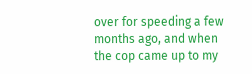over for speeding a few months ago, and when the cop came up to my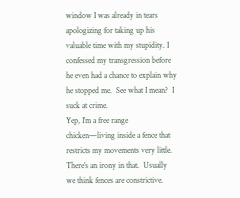window I was already in tears apologizing for taking up his valuable time with my stupidity. I confessed my transgression before he even had a chance to explain why he stopped me.  See what I mean?  I suck at crime.
Yep, I’m a free range chicken—living inside a fence that restricts my movements very little.  There’s an irony in that.  Usually we think fences are constrictive.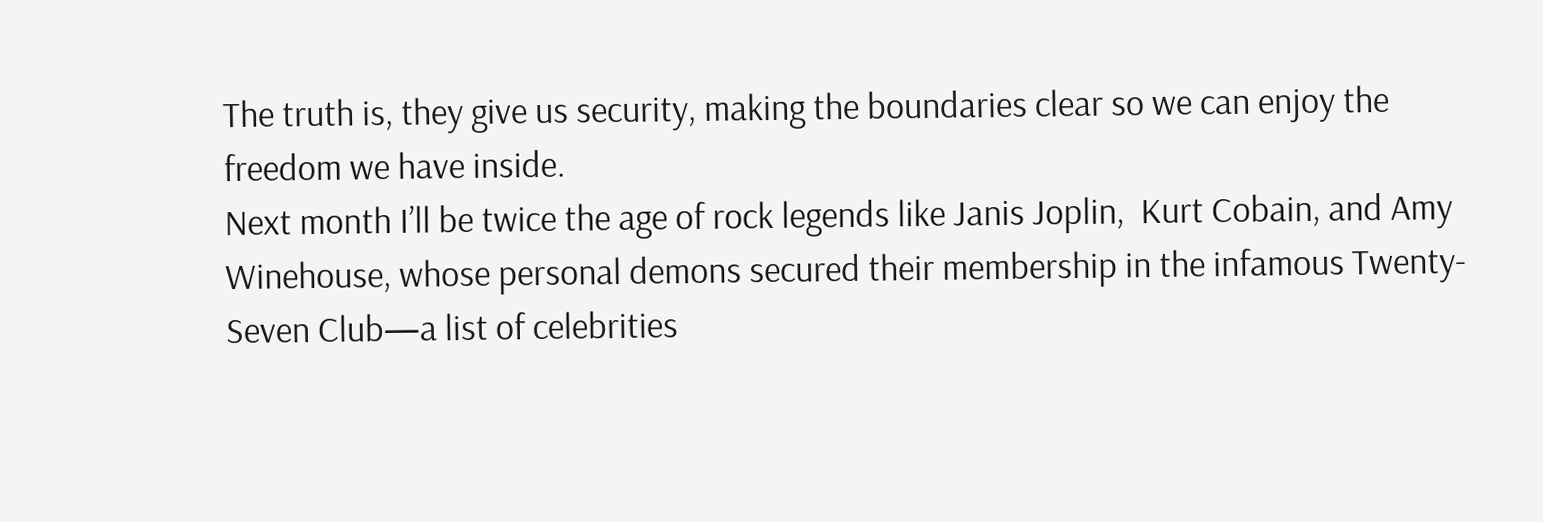The truth is, they give us security, making the boundaries clear so we can enjoy the freedom we have inside.
Next month I’ll be twice the age of rock legends like Janis Joplin,  Kurt Cobain, and Amy Winehouse, whose personal demons secured their membership in the infamous Twenty-Seven Club—a list of celebrities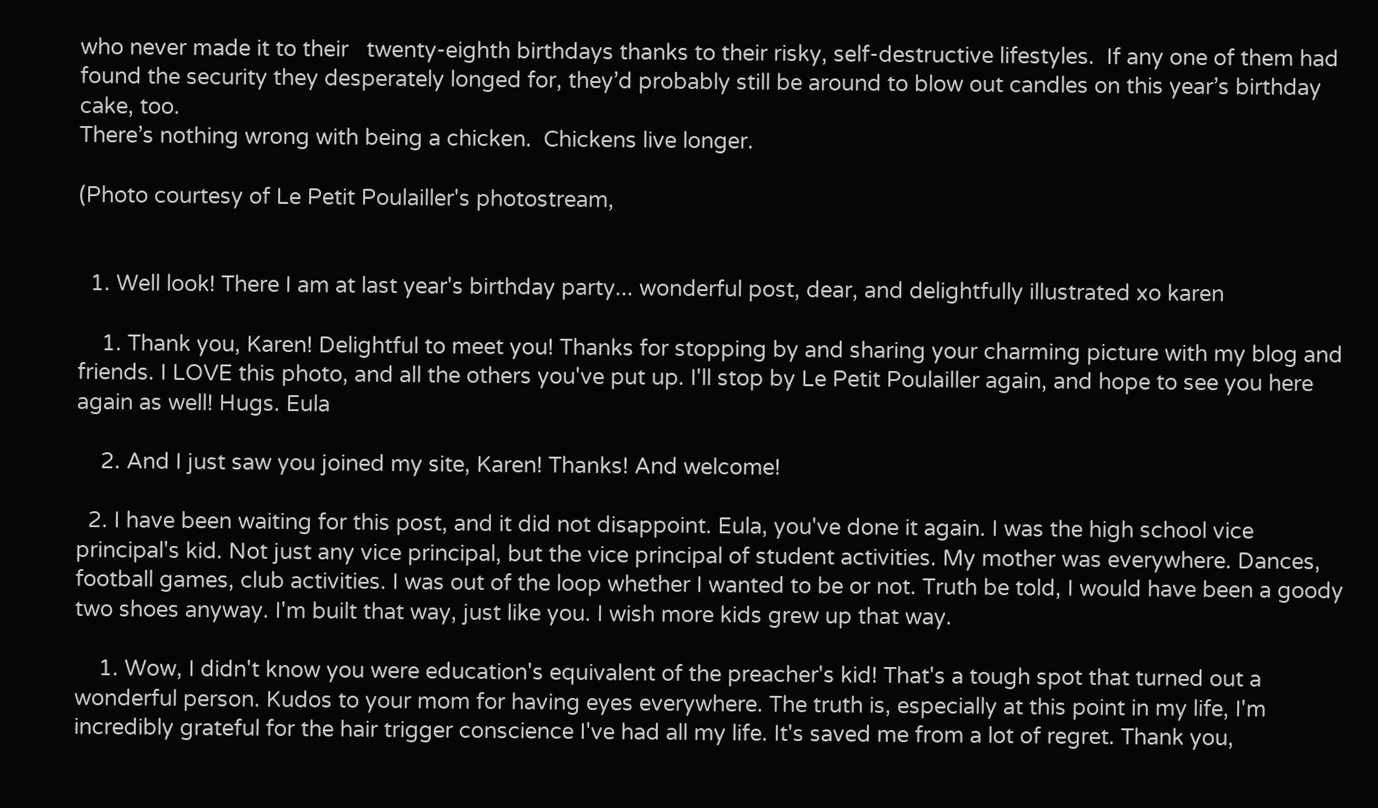who never made it to their   twenty-eighth birthdays thanks to their risky, self-destructive lifestyles.  If any one of them had found the security they desperately longed for, they’d probably still be around to blow out candles on this year’s birthday cake, too.
There’s nothing wrong with being a chicken.  Chickens live longer.

(Photo courtesy of Le Petit Poulailler's photostream,


  1. Well look! There I am at last year's birthday party... wonderful post, dear, and delightfully illustrated xo karen

    1. Thank you, Karen! Delightful to meet you! Thanks for stopping by and sharing your charming picture with my blog and friends. I LOVE this photo, and all the others you've put up. I'll stop by Le Petit Poulailler again, and hope to see you here again as well! Hugs. Eula

    2. And I just saw you joined my site, Karen! Thanks! And welcome!

  2. I have been waiting for this post, and it did not disappoint. Eula, you've done it again. I was the high school vice principal's kid. Not just any vice principal, but the vice principal of student activities. My mother was everywhere. Dances, football games, club activities. I was out of the loop whether I wanted to be or not. Truth be told, I would have been a goody two shoes anyway. I'm built that way, just like you. I wish more kids grew up that way.

    1. Wow, I didn't know you were education's equivalent of the preacher's kid! That's a tough spot that turned out a wonderful person. Kudos to your mom for having eyes everywhere. The truth is, especially at this point in my life, I'm incredibly grateful for the hair trigger conscience I've had all my life. It's saved me from a lot of regret. Thank you,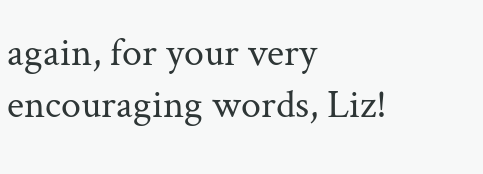again, for your very encouraging words, Liz!